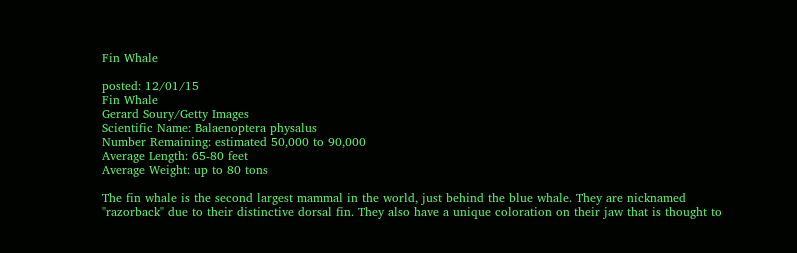Fin Whale

posted: 12/01/15
Fin Whale
Gerard Soury/Getty Images
Scientific Name: Balaenoptera physalus
Number Remaining: estimated 50,000 to 90,000
Average Length: 65-80 feet
Average Weight: up to 80 tons

The fin whale is the second largest mammal in the world, just behind the blue whale. They are nicknamed "razorback" due to their distinctive dorsal fin. They also have a unique coloration on their jaw that is thought to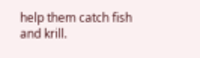help them catch fish and krill.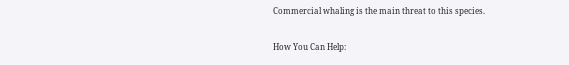Commercial whaling is the main threat to this species.

How You Can Help: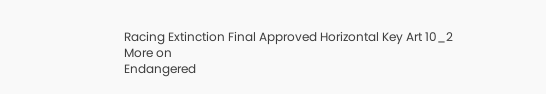Racing Extinction Final Approved Horizontal Key Art 10_2
More on
Endangered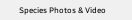Species Photos & Video